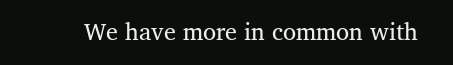We have more in common with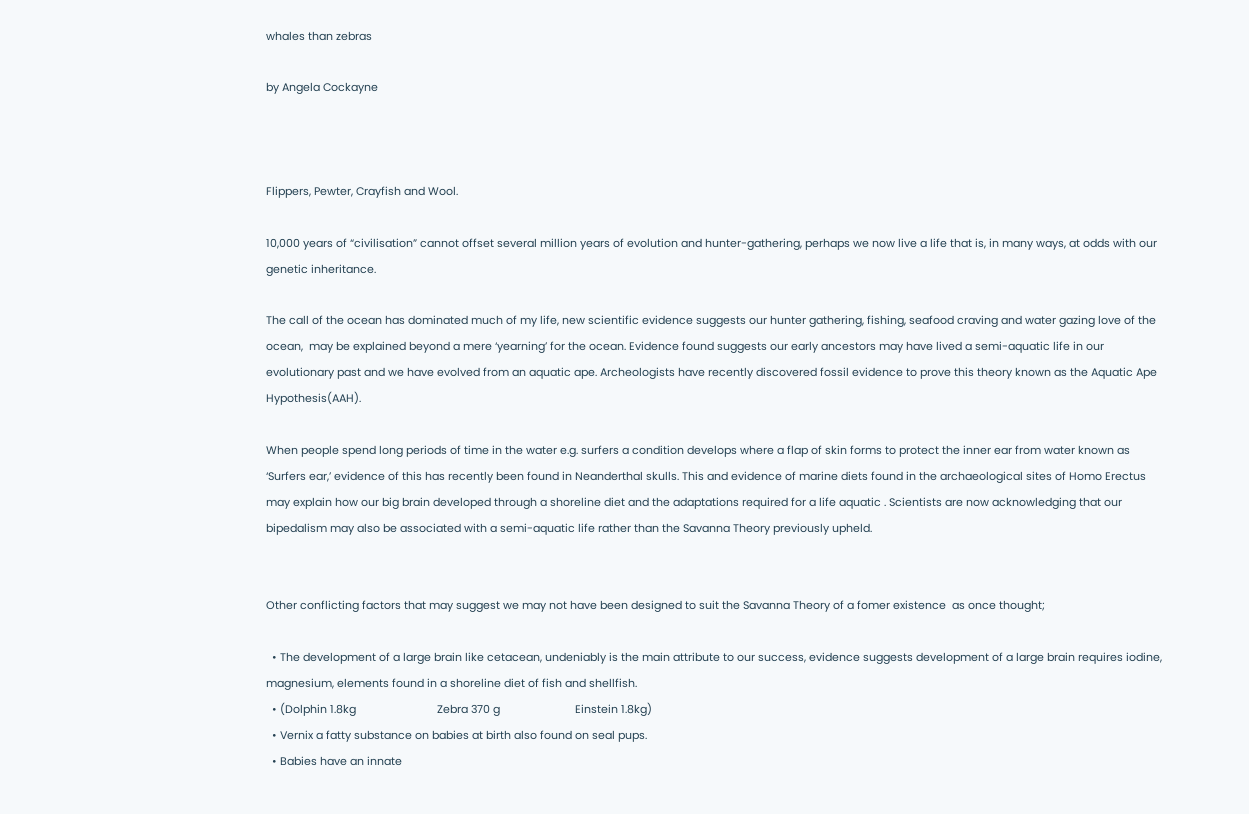whales than zebras

by Angela Cockayne



Flippers, Pewter, Crayfish and Wool.

10,000 years of “civilisation” cannot offset several million years of evolution and hunter-gathering, perhaps we now live a life that is, in many ways, at odds with our genetic inheritance.

The call of the ocean has dominated much of my life, new scientific evidence suggests our hunter gathering, fishing, seafood craving and water gazing love of the ocean,  may be explained beyond a mere ‘yearning’ for the ocean. Evidence found suggests our early ancestors may have lived a semi-aquatic life in our evolutionary past and we have evolved from an aquatic ape. Archeologists have recently discovered fossil evidence to prove this theory known as the Aquatic Ape Hypothesis(AAH).

When people spend long periods of time in the water e.g. surfers a condition develops where a flap of skin forms to protect the inner ear from water known as ‘Surfers ear,’ evidence of this has recently been found in Neanderthal skulls. This and evidence of marine diets found in the archaeological sites of Homo Erectus may explain how our big brain developed through a shoreline diet and the adaptations required for a life aquatic . Scientists are now acknowledging that our bipedalism may also be associated with a semi-aquatic life rather than the Savanna Theory previously upheld.


Other conflicting factors that may suggest we may not have been designed to suit the Savanna Theory of a fomer existence  as once thought;

  • The development of a large brain like cetacean, undeniably is the main attribute to our success, evidence suggests development of a large brain requires iodine, magnesium, elements found in a shoreline diet of fish and shellfish.
  • (Dolphin 1.8kg                           Zebra 370 g                         Einstein 1.8kg)
  • Vernix a fatty substance on babies at birth also found on seal pups.
  • Babies have an innate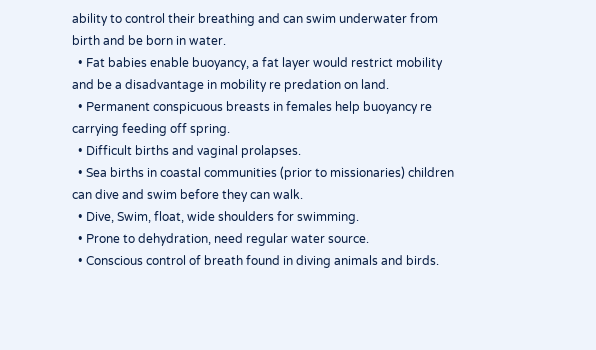ability to control their breathing and can swim underwater from birth and be born in water.
  • Fat babies enable buoyancy, a fat layer would restrict mobility and be a disadvantage in mobility re predation on land.
  • Permanent conspicuous breasts in females help buoyancy re carrying feeding off spring.
  • Difficult births and vaginal prolapses.
  • Sea births in coastal communities (prior to missionaries) children can dive and swim before they can walk.
  • Dive, Swim, float, wide shoulders for swimming.
  • Prone to dehydration, need regular water source.
  • Conscious control of breath found in diving animals and birds.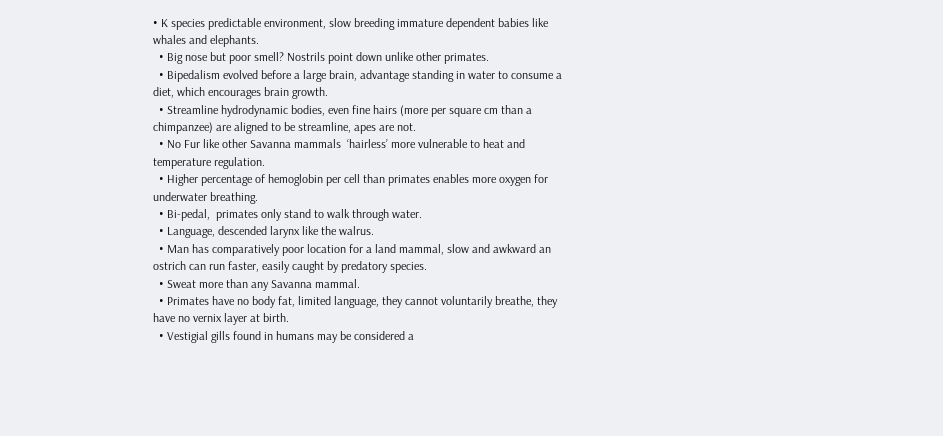• K species predictable environment, slow breeding immature dependent babies like whales and elephants.
  • Big nose but poor smell? Nostrils point down unlike other primates.
  • Bipedalism evolved before a large brain, advantage standing in water to consume a diet, which encourages brain growth.
  • Streamline hydrodynamic bodies, even fine hairs (more per square cm than a chimpanzee) are aligned to be streamline, apes are not.
  • No Fur like other Savanna mammals  ‘hairless’ more vulnerable to heat and temperature regulation.
  • Higher percentage of hemoglobin per cell than primates enables more oxygen for underwater breathing.
  • Bi-pedal,  primates only stand to walk through water.
  • Language, descended larynx like the walrus.
  • Man has comparatively poor location for a land mammal, slow and awkward an ostrich can run faster, easily caught by predatory species.
  • Sweat more than any Savanna mammal.
  • Primates have no body fat, limited language, they cannot voluntarily breathe, they have no vernix layer at birth.
  • Vestigial gills found in humans may be considered a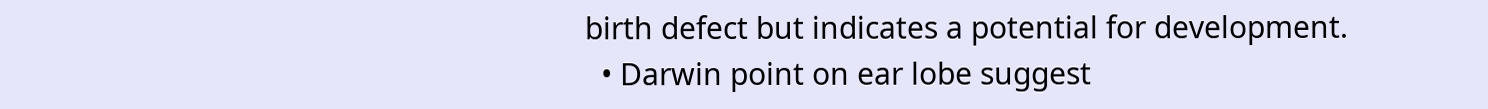birth defect but indicates a potential for development.
  • Darwin point on ear lobe suggest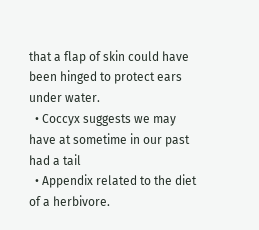that a flap of skin could have been hinged to protect ears under water.
  • Coccyx suggests we may have at sometime in our past had a tail
  • Appendix related to the diet of a herbivore.